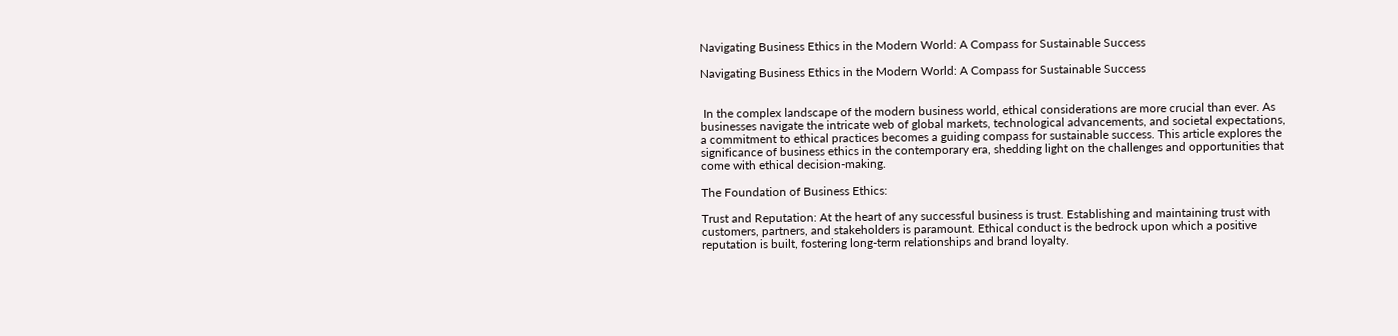Navigating Business Ethics in the Modern World: A Compass for Sustainable Success

Navigating Business Ethics in the Modern World: A Compass for Sustainable Success


 In the complex landscape of the modern business world, ethical considerations are more crucial than ever. As businesses navigate the intricate web of global markets, technological advancements, and societal expectations, a commitment to ethical practices becomes a guiding compass for sustainable success. This article explores the significance of business ethics in the contemporary era, shedding light on the challenges and opportunities that come with ethical decision-making.

The Foundation of Business Ethics:

Trust and Reputation: At the heart of any successful business is trust. Establishing and maintaining trust with customers, partners, and stakeholders is paramount. Ethical conduct is the bedrock upon which a positive reputation is built, fostering long-term relationships and brand loyalty.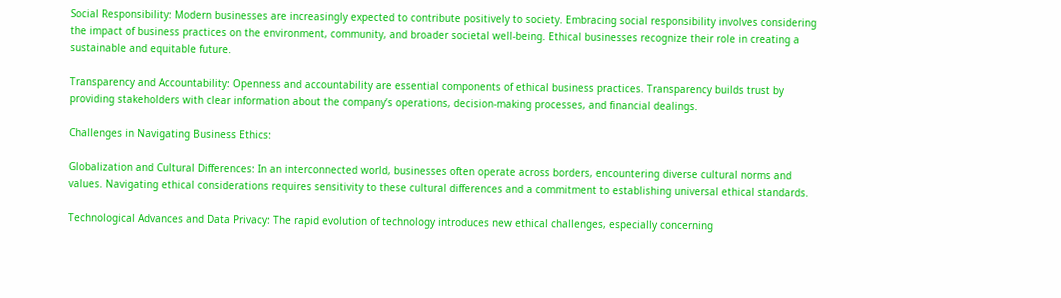Social Responsibility: Modern businesses are increasingly expected to contribute positively to society. Embracing social responsibility involves considering the impact of business practices on the environment, community, and broader societal well-being. Ethical businesses recognize their role in creating a sustainable and equitable future.

Transparency and Accountability: Openness and accountability are essential components of ethical business practices. Transparency builds trust by providing stakeholders with clear information about the company’s operations, decision-making processes, and financial dealings.

Challenges in Navigating Business Ethics:

Globalization and Cultural Differences: In an interconnected world, businesses often operate across borders, encountering diverse cultural norms and values. Navigating ethical considerations requires sensitivity to these cultural differences and a commitment to establishing universal ethical standards.

Technological Advances and Data Privacy: The rapid evolution of technology introduces new ethical challenges, especially concerning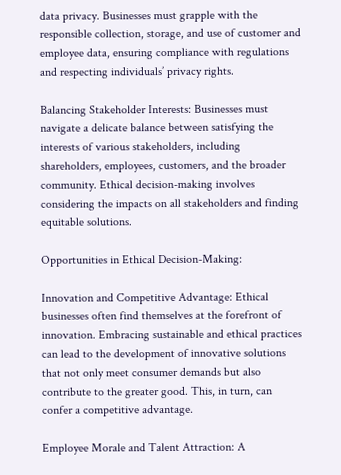data privacy. Businesses must grapple with the responsible collection, storage, and use of customer and employee data, ensuring compliance with regulations and respecting individuals’ privacy rights.

Balancing Stakeholder Interests: Businesses must navigate a delicate balance between satisfying the interests of various stakeholders, including shareholders, employees, customers, and the broader community. Ethical decision-making involves considering the impacts on all stakeholders and finding equitable solutions.

Opportunities in Ethical Decision-Making:

Innovation and Competitive Advantage: Ethical businesses often find themselves at the forefront of innovation. Embracing sustainable and ethical practices can lead to the development of innovative solutions that not only meet consumer demands but also contribute to the greater good. This, in turn, can confer a competitive advantage.

Employee Morale and Talent Attraction: A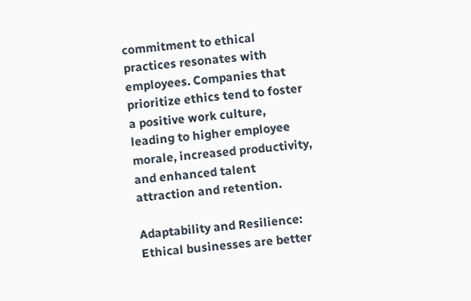commitment to ethical practices resonates with employees. Companies that prioritize ethics tend to foster a positive work culture, leading to higher employee morale, increased productivity, and enhanced talent attraction and retention.

Adaptability and Resilience: Ethical businesses are better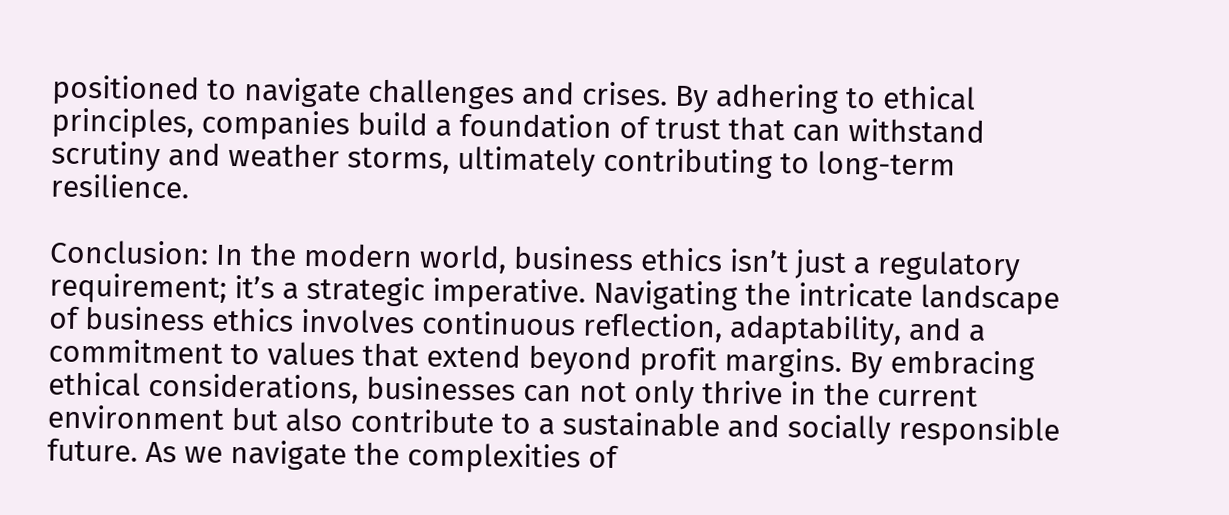positioned to navigate challenges and crises. By adhering to ethical principles, companies build a foundation of trust that can withstand scrutiny and weather storms, ultimately contributing to long-term resilience.

Conclusion: In the modern world, business ethics isn’t just a regulatory requirement; it’s a strategic imperative. Navigating the intricate landscape of business ethics involves continuous reflection, adaptability, and a commitment to values that extend beyond profit margins. By embracing ethical considerations, businesses can not only thrive in the current environment but also contribute to a sustainable and socially responsible future. As we navigate the complexities of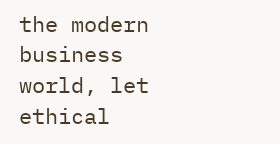the modern business world, let ethical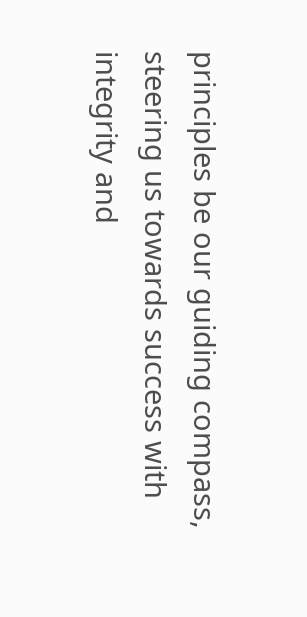principles be our guiding compass, steering us towards success with integrity and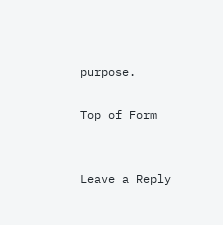purpose.

Top of Form


Leave a Reply